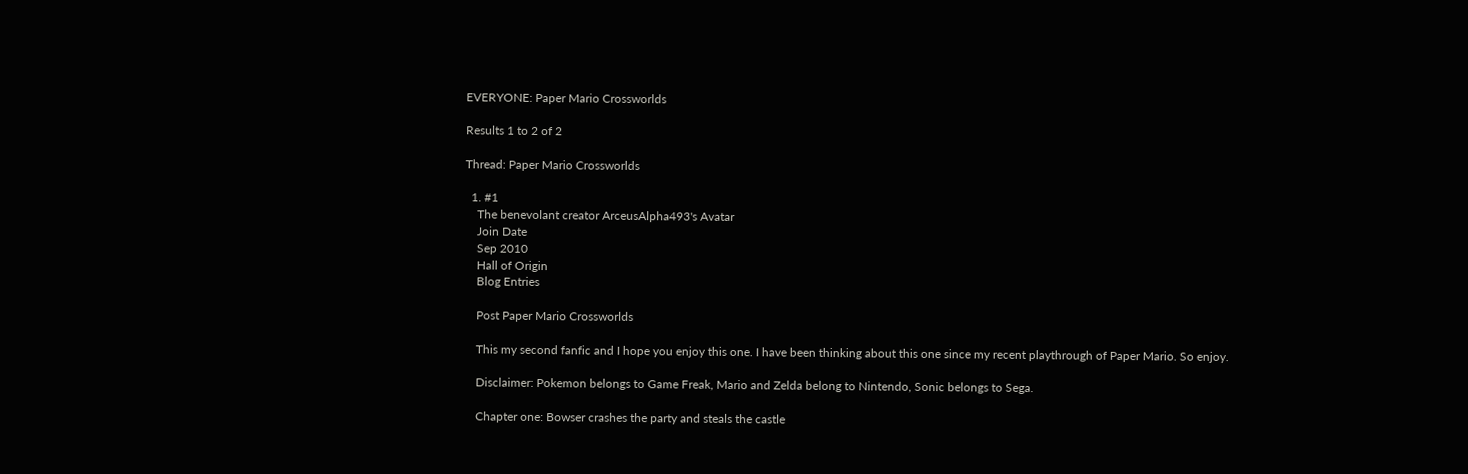EVERYONE: Paper Mario Crossworlds

Results 1 to 2 of 2

Thread: Paper Mario Crossworlds

  1. #1
    The benevolant creator ArceusAlpha493's Avatar
    Join Date
    Sep 2010
    Hall of Origin
    Blog Entries

    Post Paper Mario Crossworlds

    This my second fanfic and I hope you enjoy this one. I have been thinking about this one since my recent playthrough of Paper Mario. So enjoy.

    Disclaimer: Pokemon belongs to Game Freak, Mario and Zelda belong to Nintendo, Sonic belongs to Sega.

    Chapter one: Bowser crashes the party and steals the castle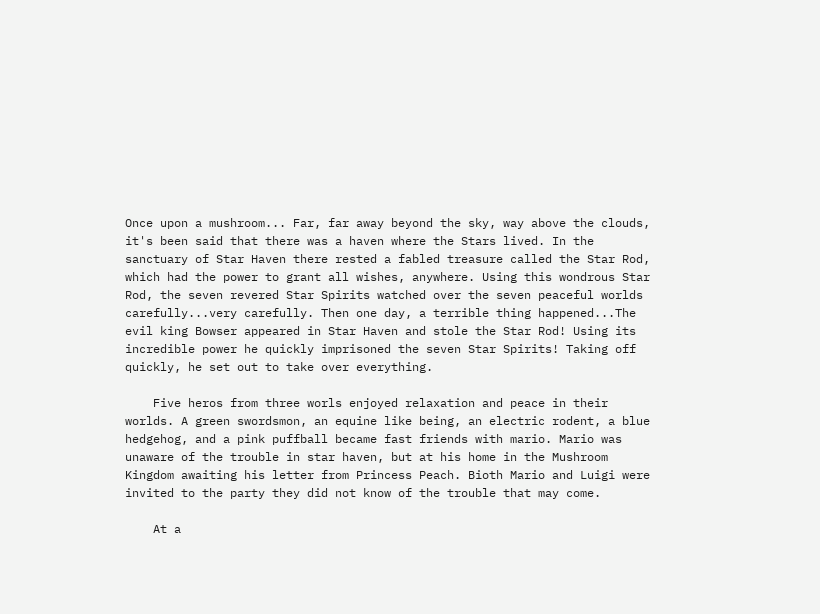Once upon a mushroom... Far, far away beyond the sky, way above the clouds, it's been said that there was a haven where the Stars lived. In the sanctuary of Star Haven there rested a fabled treasure called the Star Rod, which had the power to grant all wishes, anywhere. Using this wondrous Star Rod, the seven revered Star Spirits watched over the seven peaceful worlds carefully...very carefully. Then one day, a terrible thing happened...The evil king Bowser appeared in Star Haven and stole the Star Rod! Using its incredible power he quickly imprisoned the seven Star Spirits! Taking off quickly, he set out to take over everything.

    Five heros from three worls enjoyed relaxation and peace in their worlds. A green swordsmon, an equine like being, an electric rodent, a blue hedgehog, and a pink puffball became fast friends with mario. Mario was unaware of the trouble in star haven, but at his home in the Mushroom Kingdom awaiting his letter from Princess Peach. Bioth Mario and Luigi were invited to the party they did not know of the trouble that may come.

    At a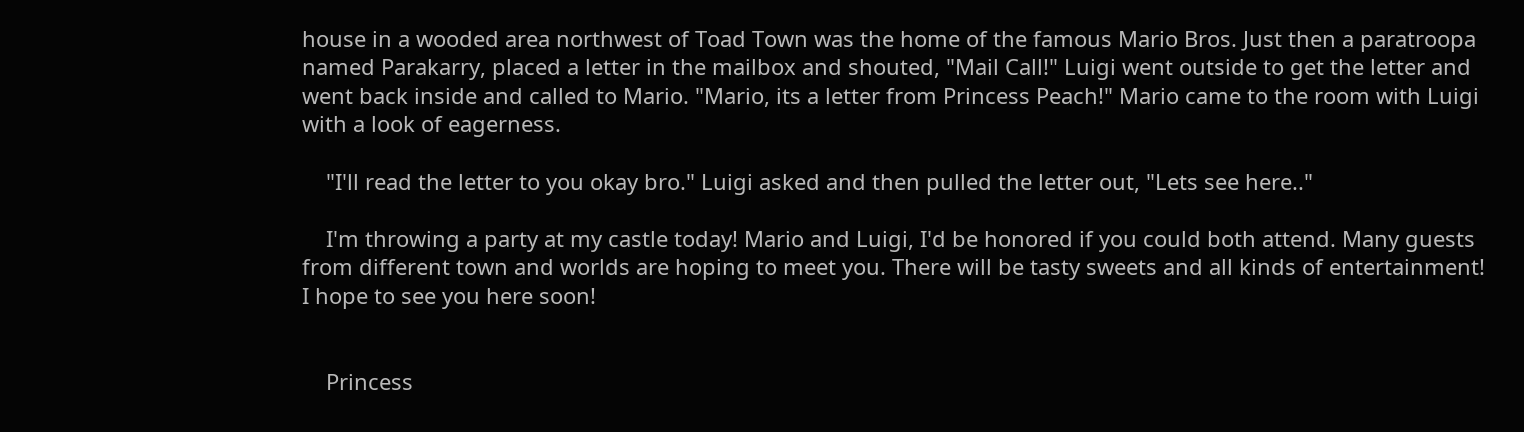house in a wooded area northwest of Toad Town was the home of the famous Mario Bros. Just then a paratroopa named Parakarry, placed a letter in the mailbox and shouted, "Mail Call!" Luigi went outside to get the letter and went back inside and called to Mario. "Mario, its a letter from Princess Peach!" Mario came to the room with Luigi with a look of eagerness.

    "I'll read the letter to you okay bro." Luigi asked and then pulled the letter out, "Lets see here.."

    I'm throwing a party at my castle today! Mario and Luigi, I'd be honored if you could both attend. Many guests from different town and worlds are hoping to meet you. There will be tasty sweets and all kinds of entertainment! I hope to see you here soon!


    Princess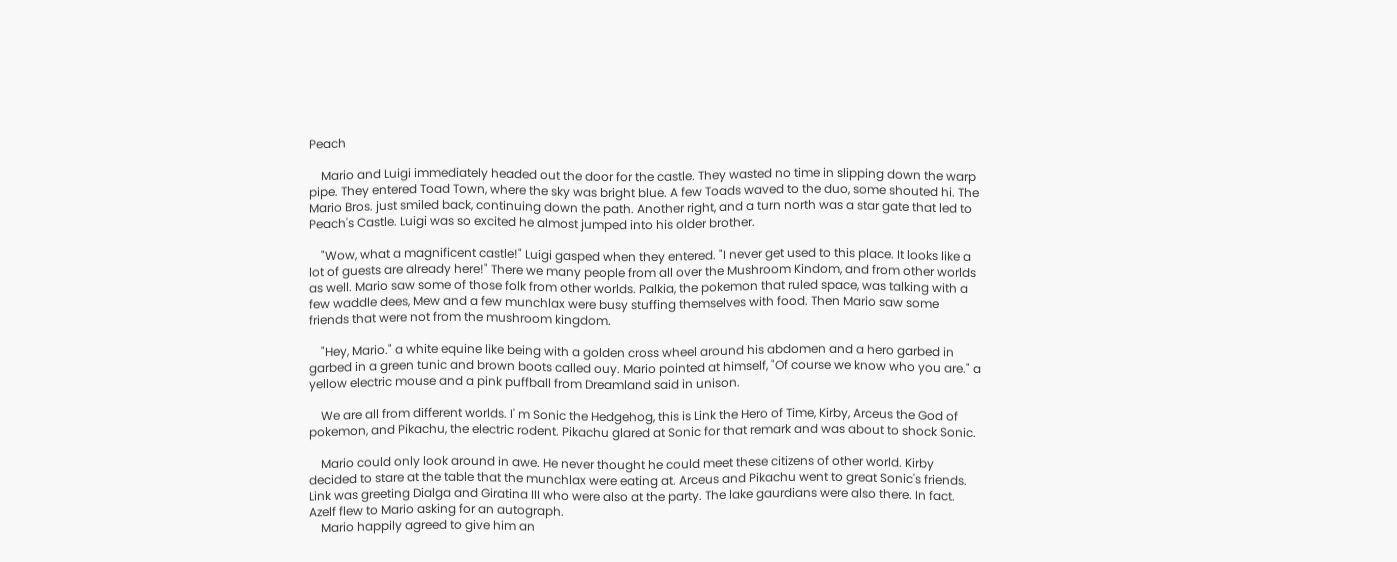Peach

    Mario and Luigi immediately headed out the door for the castle. They wasted no time in slipping down the warp pipe. They entered Toad Town, where the sky was bright blue. A few Toads waved to the duo, some shouted hi. The Mario Bros. just smiled back, continuing down the path. Another right, and a turn north was a star gate that led to Peach's Castle. Luigi was so excited he almost jumped into his older brother.

    "Wow, what a magnificent castle!" Luigi gasped when they entered. "I never get used to this place. It looks like a lot of guests are already here!" There we many people from all over the Mushroom Kindom, and from other worlds as well. Mario saw some of those folk from other worlds. Palkia, the pokemon that ruled space, was talking with a few waddle dees, Mew and a few munchlax were busy stuffing themselves with food. Then Mario saw some friends that were not from the mushroom kingdom.

    "Hey, Mario." a white equine like being with a golden cross wheel around his abdomen and a hero garbed in garbed in a green tunic and brown boots called ouy. Mario pointed at himself, "Of course we know who you are." a yellow electric mouse and a pink puffball from Dreamland said in unison.

    We are all from different worlds. I' m Sonic the Hedgehog, this is Link the Hero of Time, Kirby, Arceus the God of pokemon, and Pikachu, the electric rodent. Pikachu glared at Sonic for that remark and was about to shock Sonic.

    Mario could only look around in awe. He never thought he could meet these citizens of other world. Kirby decided to stare at the table that the munchlax were eating at. Arceus and Pikachu went to great Sonic's friends. Link was greeting Dialga and Giratina III who were also at the party. The lake gaurdians were also there. In fact. Azelf flew to Mario asking for an autograph.
    Mario happily agreed to give him an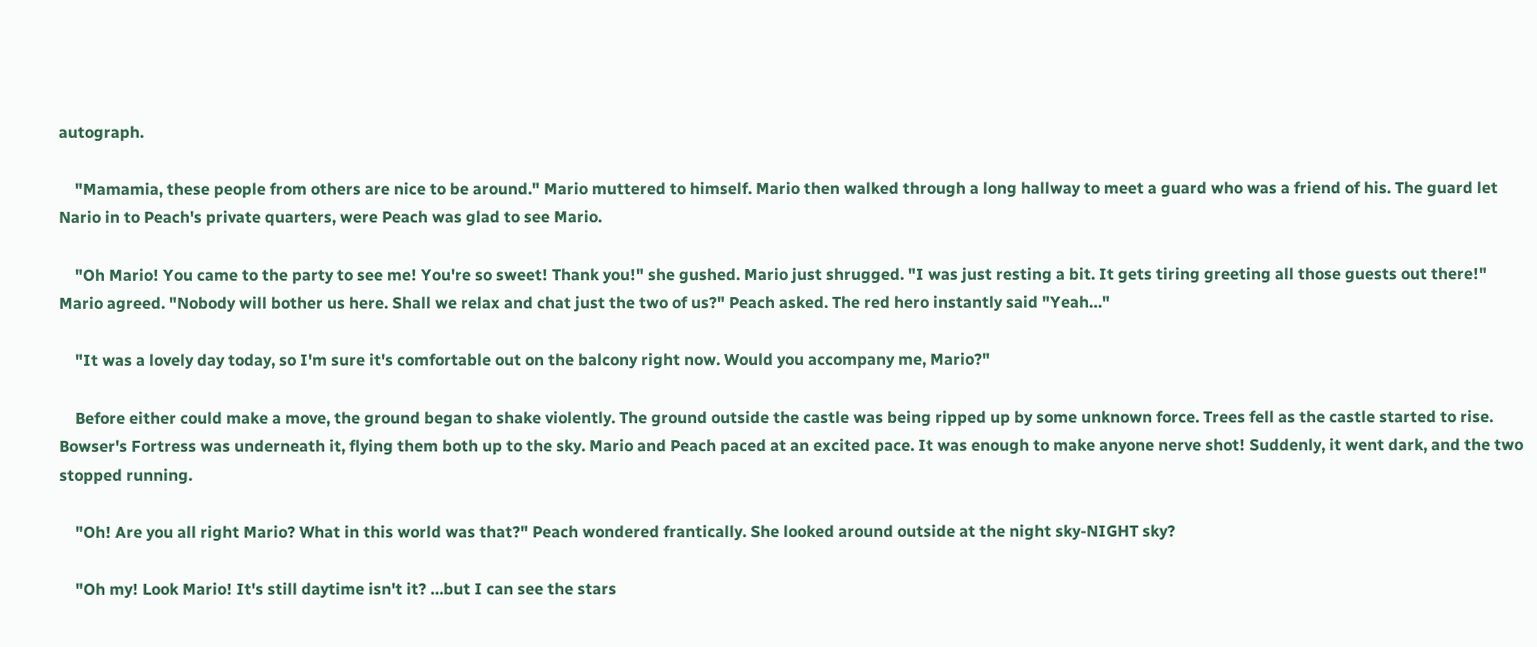autograph.

    "Mamamia, these people from others are nice to be around." Mario muttered to himself. Mario then walked through a long hallway to meet a guard who was a friend of his. The guard let Nario in to Peach's private quarters, were Peach was glad to see Mario.

    "Oh Mario! You came to the party to see me! You're so sweet! Thank you!" she gushed. Mario just shrugged. "I was just resting a bit. It gets tiring greeting all those guests out there!" Mario agreed. "Nobody will bother us here. Shall we relax and chat just the two of us?" Peach asked. The red hero instantly said "Yeah…"

    "It was a lovely day today, so I'm sure it's comfortable out on the balcony right now. Would you accompany me, Mario?"

    Before either could make a move, the ground began to shake violently. The ground outside the castle was being ripped up by some unknown force. Trees fell as the castle started to rise. Bowser's Fortress was underneath it, flying them both up to the sky. Mario and Peach paced at an excited pace. It was enough to make anyone nerve shot! Suddenly, it went dark, and the two stopped running.

    "Oh! Are you all right Mario? What in this world was that?" Peach wondered frantically. She looked around outside at the night sky-NIGHT sky?

    "Oh my! Look Mario! It's still daytime isn't it? …but I can see the stars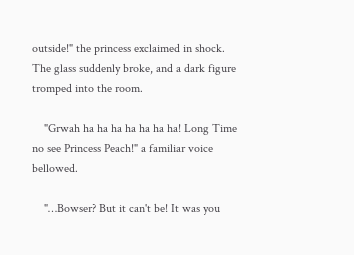outside!" the princess exclaimed in shock. The glass suddenly broke, and a dark figure tromped into the room.

    "Grwah ha ha ha ha ha ha ha! Long Time no see Princess Peach!" a familiar voice bellowed.

    "…Bowser? But it can't be! It was you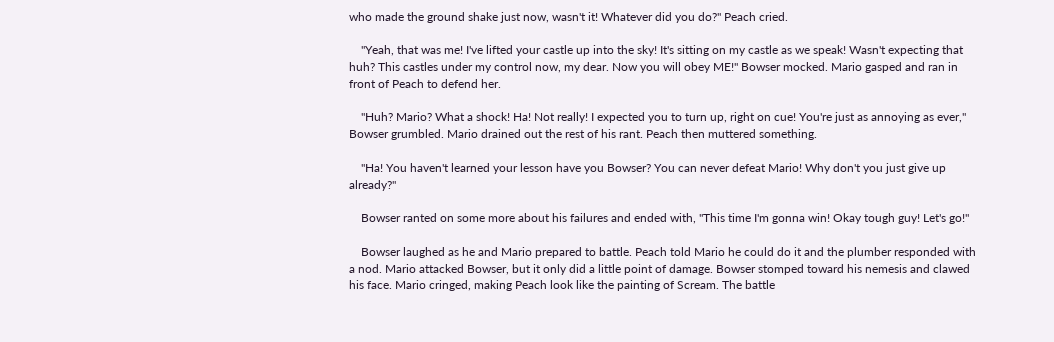who made the ground shake just now, wasn't it! Whatever did you do?" Peach cried.

    "Yeah, that was me! I've lifted your castle up into the sky! It's sitting on my castle as we speak! Wasn't expecting that huh? This castles under my control now, my dear. Now you will obey ME!" Bowser mocked. Mario gasped and ran in front of Peach to defend her.

    "Huh? Mario? What a shock! Ha! Not really! I expected you to turn up, right on cue! You're just as annoying as ever," Bowser grumbled. Mario drained out the rest of his rant. Peach then muttered something.

    "Ha! You haven't learned your lesson have you Bowser? You can never defeat Mario! Why don't you just give up already?"

    Bowser ranted on some more about his failures and ended with, "This time I'm gonna win! Okay tough guy! Let's go!"

    Bowser laughed as he and Mario prepared to battle. Peach told Mario he could do it and the plumber responded with a nod. Mario attacked Bowser, but it only did a little point of damage. Bowser stomped toward his nemesis and clawed his face. Mario cringed, making Peach look like the painting of Scream. The battle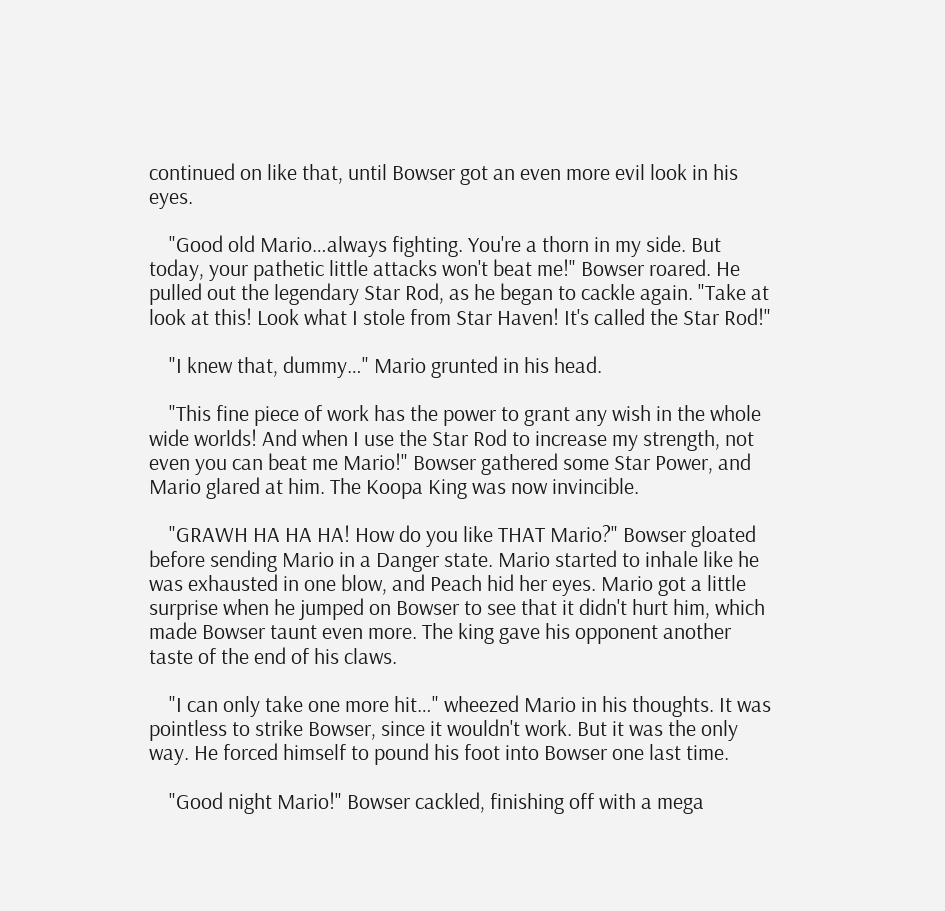continued on like that, until Bowser got an even more evil look in his eyes.

    "Good old Mario…always fighting. You're a thorn in my side. But today, your pathetic little attacks won't beat me!" Bowser roared. He pulled out the legendary Star Rod, as he began to cackle again. "Take at look at this! Look what I stole from Star Haven! It's called the Star Rod!"

    "I knew that, dummy…" Mario grunted in his head.

    "This fine piece of work has the power to grant any wish in the whole wide worlds! And when I use the Star Rod to increase my strength, not even you can beat me Mario!" Bowser gathered some Star Power, and Mario glared at him. The Koopa King was now invincible.

    "GRAWH HA HA HA! How do you like THAT Mario?" Bowser gloated before sending Mario in a Danger state. Mario started to inhale like he was exhausted in one blow, and Peach hid her eyes. Mario got a little surprise when he jumped on Bowser to see that it didn't hurt him, which made Bowser taunt even more. The king gave his opponent another taste of the end of his claws.

    "I can only take one more hit…" wheezed Mario in his thoughts. It was pointless to strike Bowser, since it wouldn't work. But it was the only way. He forced himself to pound his foot into Bowser one last time.

    "Good night Mario!" Bowser cackled, finishing off with a mega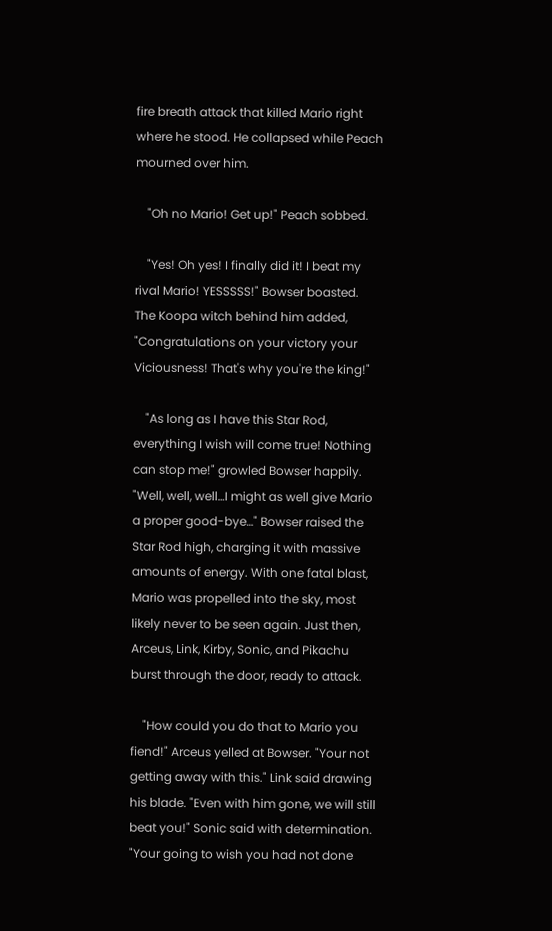fire breath attack that killed Mario right where he stood. He collapsed while Peach mourned over him.

    "Oh no Mario! Get up!" Peach sobbed.

    "Yes! Oh yes! I finally did it! I beat my rival Mario! YESSSSS!" Bowser boasted. The Koopa witch behind him added, "Congratulations on your victory your Viciousness! That's why you're the king!"

    "As long as I have this Star Rod, everything I wish will come true! Nothing can stop me!" growled Bowser happily. "Well, well, well…I might as well give Mario a proper good-bye…" Bowser raised the Star Rod high, charging it with massive amounts of energy. With one fatal blast, Mario was propelled into the sky, most likely never to be seen again. Just then, Arceus, Link, Kirby, Sonic, and Pikachu burst through the door, ready to attack.

    "How could you do that to Mario you fiend!" Arceus yelled at Bowser. "Your not getting away with this." Link said drawing his blade. "Even with him gone, we will still beat you!" Sonic said with determination. "Your going to wish you had not done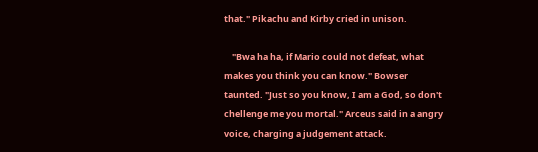that." Pikachu and Kirby cried in unison.

    "Bwa ha ha, if Mario could not defeat, what makes you think you can know." Bowser taunted. "Just so you know, I am a God, so don't chellenge me you mortal." Arceus said in a angry voice, charging a judgement attack.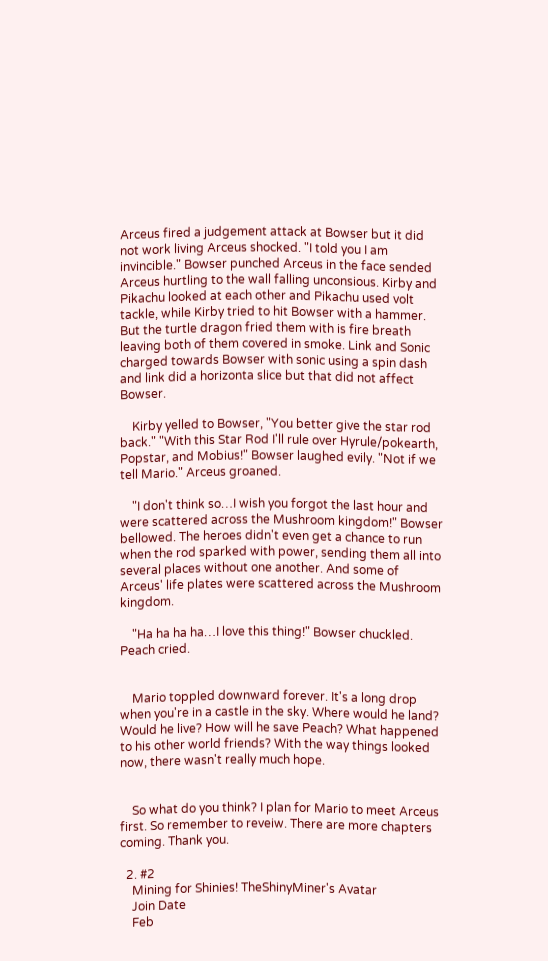Arceus fired a judgement attack at Bowser but it did not work living Arceus shocked. "I told you I am invincible." Bowser punched Arceus in the face sended Arceus hurtling to the wall falling unconsious. Kirby and Pikachu looked at each other and Pikachu used volt tackle, while Kirby tried to hit Bowser with a hammer. But the turtle dragon fried them with is fire breath leaving both of them covered in smoke. Link and Sonic charged towards Bowser with sonic using a spin dash and link did a horizonta slice but that did not affect Bowser.

    Kirby yelled to Bowser, "You better give the star rod back." "With this Star Rod I'll rule over Hyrule/pokearth, Popstar, and Mobius!" Bowser laughed evily. "Not if we tell Mario." Arceus groaned.

    "I don't think so…I wish you forgot the last hour and were scattered across the Mushroom kingdom!" Bowser bellowed. The heroes didn't even get a chance to run when the rod sparked with power, sending them all into several places without one another. And some of Arceus' life plates were scattered across the Mushroom kingdom.

    "Ha ha ha ha…I love this thing!" Bowser chuckled. Peach cried.


    Mario toppled downward forever. It's a long drop when you're in a castle in the sky. Where would he land? Would he live? How will he save Peach? What happened to his other world friends? With the way things looked now, there wasn't really much hope.


    So what do you think? I plan for Mario to meet Arceus first. So remember to reveiw. There are more chapters coming. Thank you.

  2. #2
    Mining for Shinies! TheShinyMiner's Avatar
    Join Date
    Feb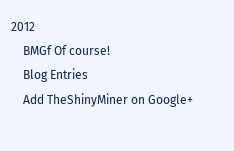2012
    BMGf Of course!
    Blog Entries
    Add TheShinyMiner on Google+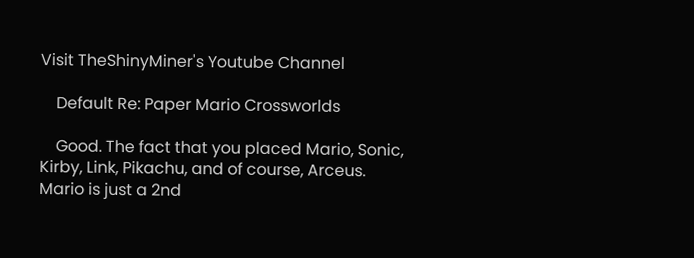Visit TheShinyMiner's Youtube Channel

    Default Re: Paper Mario Crossworlds

    Good. The fact that you placed Mario, Sonic, Kirby, Link, Pikachu, and of course, Arceus. Mario is just a 2nd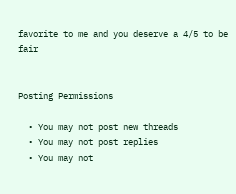favorite to me and you deserve a 4/5 to be fair


Posting Permissions

  • You may not post new threads
  • You may not post replies
  • You may not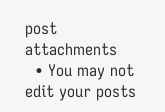post attachments
  • You may not edit your posts